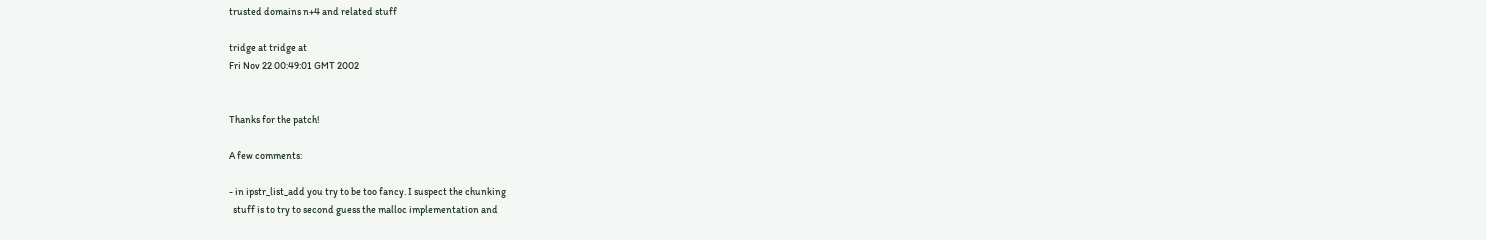trusted domains n+4 and related stuff

tridge at tridge at
Fri Nov 22 00:49:01 GMT 2002


Thanks for the patch!

A few comments:

- in ipstr_list_add you try to be too fancy. I suspect the chunking
  stuff is to try to second guess the malloc implementation and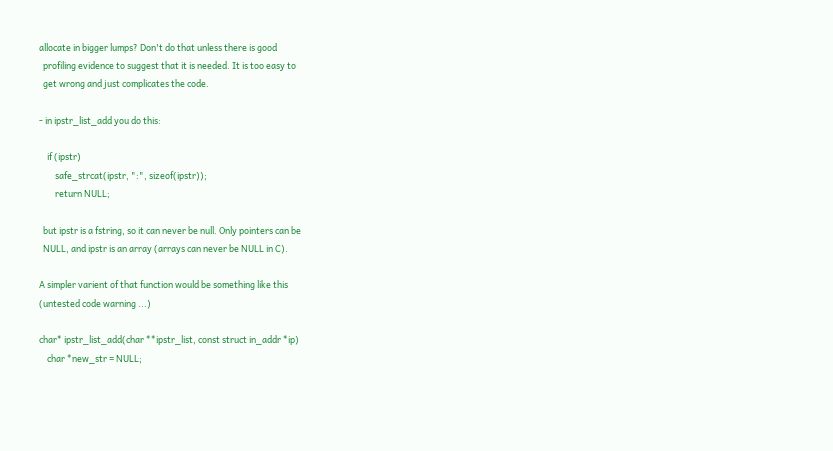allocate in bigger lumps? Don't do that unless there is good
  profiling evidence to suggest that it is needed. It is too easy to
  get wrong and just complicates the code.

- in ipstr_list_add you do this:

    if (ipstr)
        safe_strcat(ipstr, ":", sizeof(ipstr));
        return NULL;

  but ipstr is a fstring, so it can never be null. Only pointers can be
  NULL, and ipstr is an array (arrays can never be NULL in C).

A simpler varient of that function would be something like this
(untested code warning ...)

char* ipstr_list_add(char **ipstr_list, const struct in_addr *ip)
    char *new_str = NULL;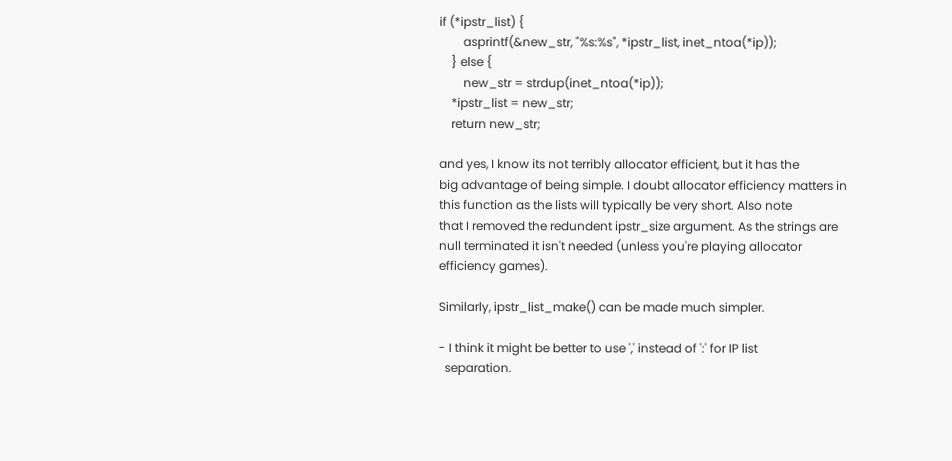if (*ipstr_list) {
        asprintf(&new_str, "%s:%s", *ipstr_list, inet_ntoa(*ip));
    } else {
        new_str = strdup(inet_ntoa(*ip));
    *ipstr_list = new_str;
    return new_str;

and yes, I know its not terribly allocator efficient, but it has the
big advantage of being simple. I doubt allocator efficiency matters in
this function as the lists will typically be very short. Also note
that I removed the redundent ipstr_size argument. As the strings are
null terminated it isn't needed (unless you're playing allocator
efficiency games).

Similarly, ipstr_list_make() can be made much simpler.

- I think it might be better to use ',' instead of ':' for IP list
  separation.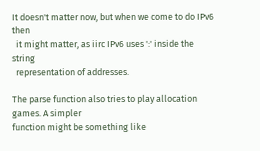It doesn't matter now, but when we come to do IPv6 then
  it might matter, as iirc IPv6 uses ':' inside the string
  representation of addresses.

The parse function also tries to play allocation games. A simpler
function might be something like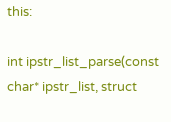this:

int ipstr_list_parse(const char* ipstr_list, struct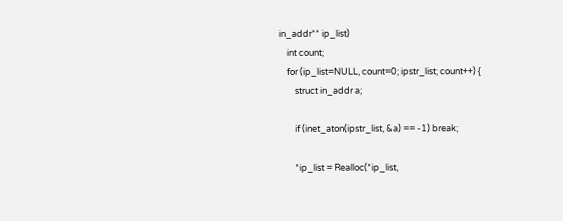in_addr** ip_list)
    int count;
    for (ip_list=NULL, count=0; ipstr_list; count++) {
        struct in_addr a;

        if (inet_aton(ipstr_list, &a) == -1) break;

        *ip_list = Realloc(*ip_list,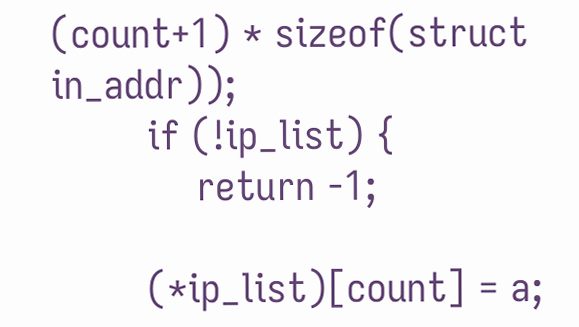(count+1) * sizeof(struct in_addr));
        if (!ip_list) {
            return -1;

        (*ip_list)[count] = a;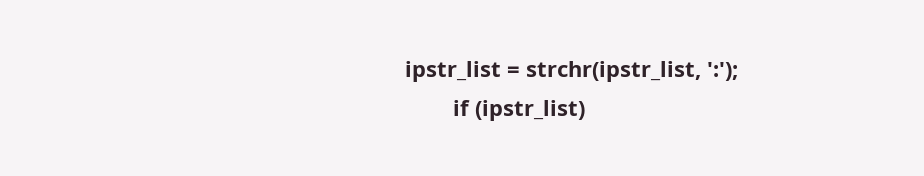ipstr_list = strchr(ipstr_list, ':');
        if (ipstr_list)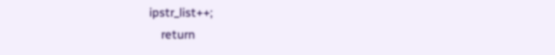ipstr_list++;
    return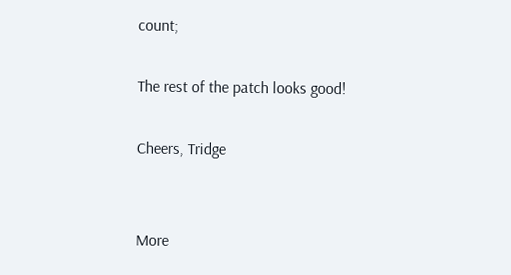count;

The rest of the patch looks good!

Cheers, Tridge


More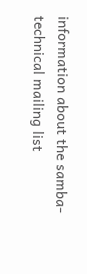information about the samba-technical mailing list